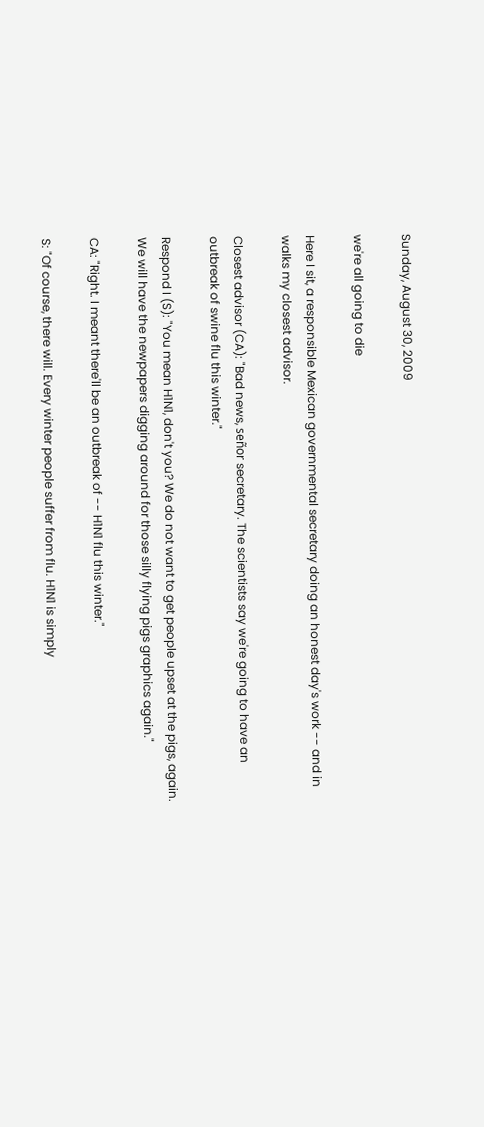Sunday, August 30, 2009

we're all going to die

Here I sit, a responsible Mexican governmental secretary doing an honest day's work -- and in walks my closest advisor.

Closest advisor (CA): "Bad news, señor secretary. The scientists say we're going to have an outbreak of swine flu this winter."

Respond I (S): "You mean H1N1, don't you? We do not want to get people upset at the pigs, again. We will have the newpapers digging around for those silly flying pigs graphics again."

CA: "Right. I meant there'll be an outbreak of -- H1N1 flu this winter."

S: "Of course, there will. Every winter people suffer from flu. H1N1 is simply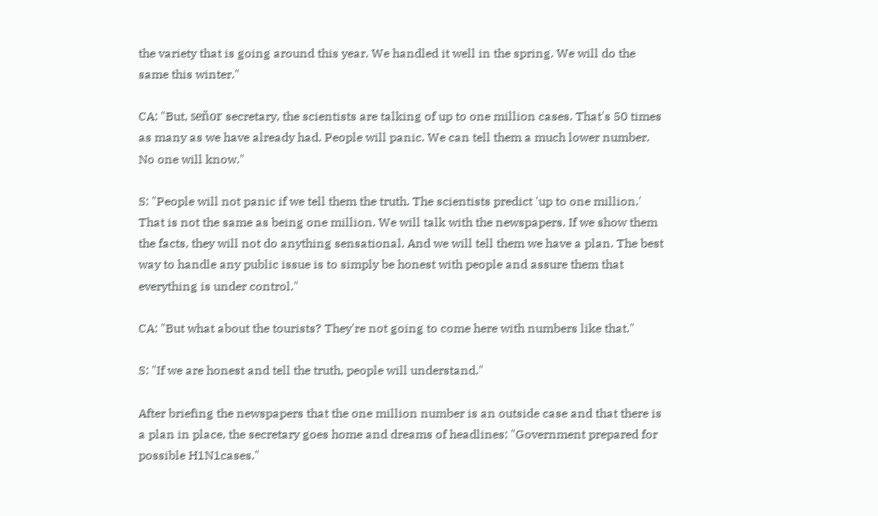the variety that is going around this year. We handled it well in the spring. We will do the same this winter."

CA: "But, señor secretary, the scientists are talking of up to one million cases. That's 50 times as many as we have already had. People will panic. We can tell them a much lower number. No one will know."

S: "People will not panic if we tell them the truth. The scientists predict 'up to one million.' That is not the same as being one million. We will talk with the newspapers. If we show them the facts, they will not do anything sensational. And we will tell them we have a plan. The best way to handle any public issue is to simply be honest with people and assure them that everything is under control."

CA: "But what about the tourists? They're not going to come here with numbers like that."

S: "If we are honest and tell the truth, people will understand."

After briefing the newspapers that the one million number is an outside case and that there is a plan in place, the secretary goes home and dreams of headlines: "Government prepared for possible H1N1cases."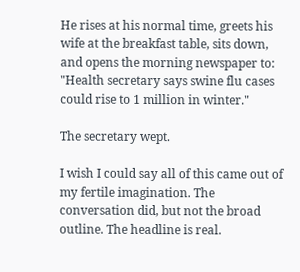He rises at his normal time, greets his wife at the breakfast table, sits down, and opens the morning newspaper to: "Health secretary says swine flu cases could rise to 1 million in winter."

The secretary wept.

I wish I could say all of this came out of my fertile imagination. The conversation did, but not the broad outline. The headline is real.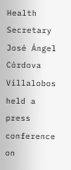Health Secretary José Ángel Córdova Villalobos held a press conference on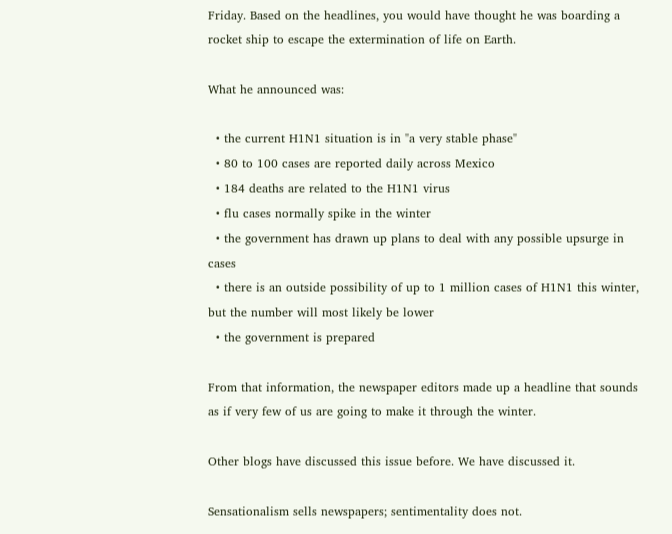Friday. Based on the headlines, you would have thought he was boarding a rocket ship to escape the extermination of life on Earth.

What he announced was:

  • the current H1N1 situation is in "a very stable phase"
  • 80 to 100 cases are reported daily across Mexico
  • 184 deaths are related to the H1N1 virus
  • flu cases normally spike in the winter
  • the government has drawn up plans to deal with any possible upsurge in cases
  • there is an outside possibility of up to 1 million cases of H1N1 this winter, but the number will most likely be lower
  • the government is prepared

From that information, the newspaper editors made up a headline that sounds as if very few of us are going to make it through the winter.

Other blogs have discussed this issue before. We have discussed it.

Sensationalism sells newspapers; sentimentality does not.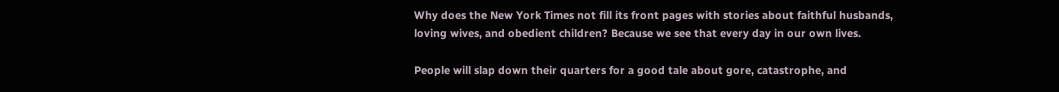Why does the New York Times not fill its front pages with stories about faithful husbands, loving wives, and obedient children? Because we see that every day in our own lives.

People will slap down their quarters for a good tale about gore, catastrophe, and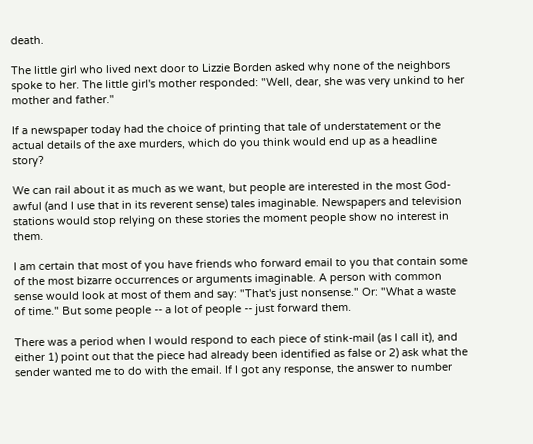death.

The little girl who lived next door to Lizzie Borden asked why none of the neighbors spoke to her. The little girl's mother responded: "Well, dear, she was very unkind to her mother and father."

If a newspaper today had the choice of printing that tale of understatement or the actual details of the axe murders, which do you think would end up as a headline story?

We can rail about it as much as we want, but people are interested in the most God-awful (and I use that in its reverent sense) tales imaginable. Newspapers and television stations would stop relying on these stories the moment people show no interest in them.

I am certain that most of you have friends who forward email to you that contain some of the most bizarre occurrences or arguments imaginable. A person with common sense would look at most of them and say: "That's just nonsense." Or: "What a waste of time." But some people -- a lot of people -- just forward them.

There was a period when I would respond to each piece of stink-mail (as I call it), and either 1) point out that the piece had already been identified as false or 2) ask what the sender wanted me to do with the email. If I got any response, the answer to number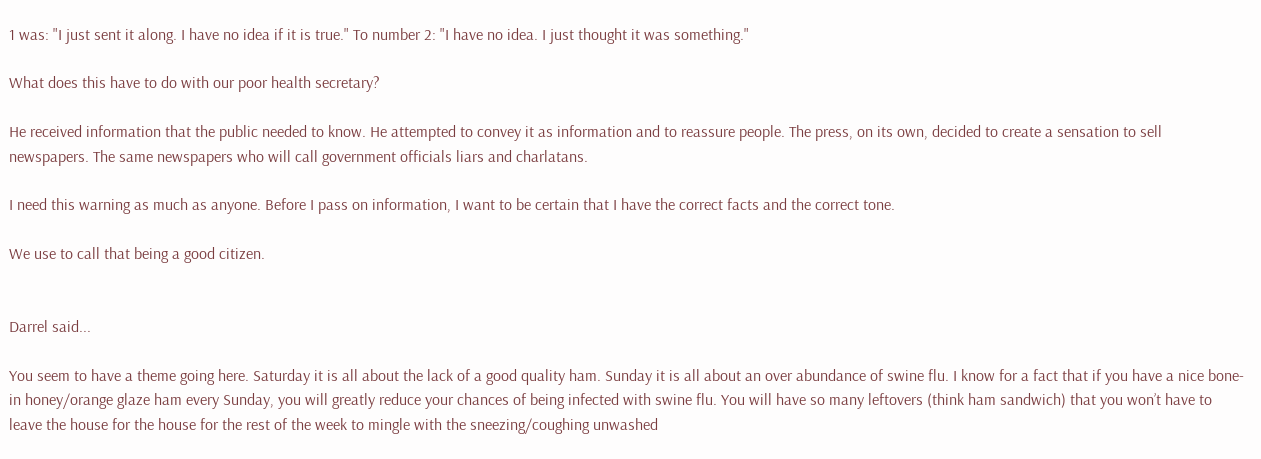1 was: "I just sent it along. I have no idea if it is true." To number 2: "I have no idea. I just thought it was something."

What does this have to do with our poor health secretary?

He received information that the public needed to know. He attempted to convey it as information and to reassure people. The press, on its own, decided to create a sensation to sell newspapers. The same newspapers who will call government officials liars and charlatans.

I need this warning as much as anyone. Before I pass on information, I want to be certain that I have the correct facts and the correct tone.

We use to call that being a good citizen.


Darrel said...

You seem to have a theme going here. Saturday it is all about the lack of a good quality ham. Sunday it is all about an over abundance of swine flu. I know for a fact that if you have a nice bone-in honey/orange glaze ham every Sunday, you will greatly reduce your chances of being infected with swine flu. You will have so many leftovers (think ham sandwich) that you won’t have to leave the house for the house for the rest of the week to mingle with the sneezing/coughing unwashed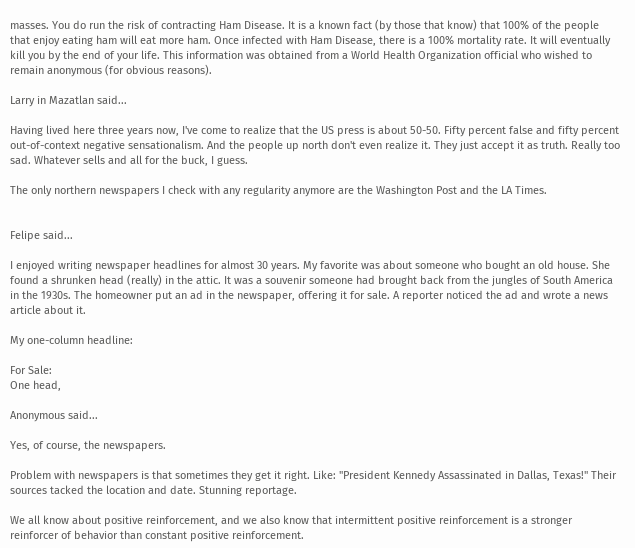masses. You do run the risk of contracting Ham Disease. It is a known fact (by those that know) that 100% of the people that enjoy eating ham will eat more ham. Once infected with Ham Disease, there is a 100% mortality rate. It will eventually kill you by the end of your life. This information was obtained from a World Health Organization official who wished to remain anonymous (for obvious reasons).

Larry in Mazatlan said...

Having lived here three years now, I've come to realize that the US press is about 50-50. Fifty percent false and fifty percent out-of-context negative sensationalism. And the people up north don't even realize it. They just accept it as truth. Really too sad. Whatever sells and all for the buck, I guess.

The only northern newspapers I check with any regularity anymore are the Washington Post and the LA Times.


Felipe said...

I enjoyed writing newspaper headlines for almost 30 years. My favorite was about someone who bought an old house. She found a shrunken head (really) in the attic. It was a souvenir someone had brought back from the jungles of South America in the 1930s. The homeowner put an ad in the newspaper, offering it for sale. A reporter noticed the ad and wrote a news article about it.

My one-column headline:

For Sale:
One head,

Anonymous said...

Yes, of course, the newspapers.

Problem with newspapers is that sometimes they get it right. Like: "President Kennedy Assassinated in Dallas, Texas!" Their sources tacked the location and date. Stunning reportage.

We all know about positive reinforcement, and we also know that intermittent positive reinforcement is a stronger reinforcer of behavior than constant positive reinforcement.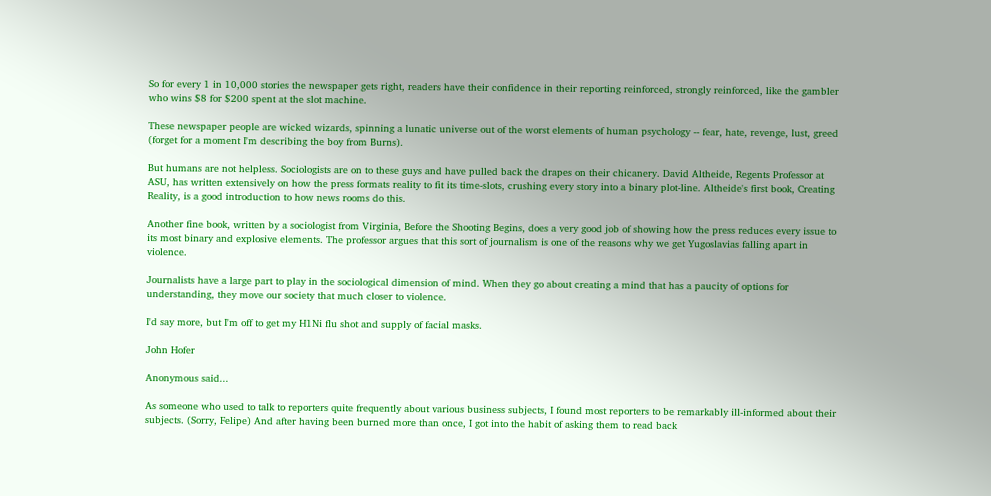So for every 1 in 10,000 stories the newspaper gets right, readers have their confidence in their reporting reinforced, strongly reinforced, like the gambler who wins $8 for $200 spent at the slot machine.

These newspaper people are wicked wizards, spinning a lunatic universe out of the worst elements of human psychology -- fear, hate, revenge, lust, greed (forget for a moment I'm describing the boy from Burns).

But humans are not helpless. Sociologists are on to these guys and have pulled back the drapes on their chicanery. David Altheide, Regents Professor at ASU, has written extensively on how the press formats reality to fit its time-slots, crushing every story into a binary plot-line. Altheide's first book, Creating Reality, is a good introduction to how news rooms do this.

Another fine book, written by a sociologist from Virginia, Before the Shooting Begins, does a very good job of showing how the press reduces every issue to its most binary and explosive elements. The professor argues that this sort of journalism is one of the reasons why we get Yugoslavias falling apart in violence.

Journalists have a large part to play in the sociological dimension of mind. When they go about creating a mind that has a paucity of options for understanding, they move our society that much closer to violence.

I'd say more, but I'm off to get my H1Ni flu shot and supply of facial masks.

John Hofer

Anonymous said...

As someone who used to talk to reporters quite frequently about various business subjects, I found most reporters to be remarkably ill-informed about their subjects. (Sorry, Felipe) And after having been burned more than once, I got into the habit of asking them to read back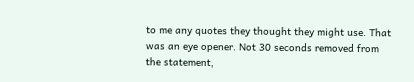to me any quotes they thought they might use. That was an eye opener. Not 30 seconds removed from the statement,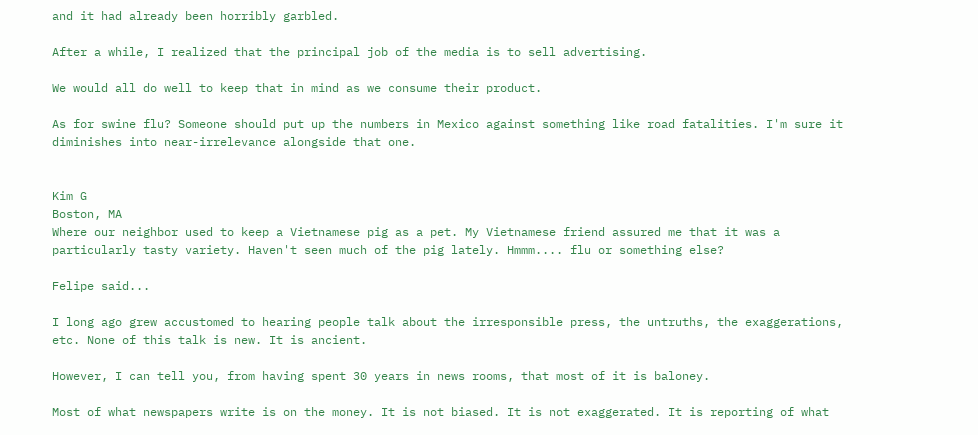and it had already been horribly garbled.

After a while, I realized that the principal job of the media is to sell advertising.

We would all do well to keep that in mind as we consume their product.

As for swine flu? Someone should put up the numbers in Mexico against something like road fatalities. I'm sure it diminishes into near-irrelevance alongside that one.


Kim G
Boston, MA
Where our neighbor used to keep a Vietnamese pig as a pet. My Vietnamese friend assured me that it was a particularly tasty variety. Haven't seen much of the pig lately. Hmmm.... flu or something else?

Felipe said...

I long ago grew accustomed to hearing people talk about the irresponsible press, the untruths, the exaggerations, etc. None of this talk is new. It is ancient.

However, I can tell you, from having spent 30 years in news rooms, that most of it is baloney.

Most of what newspapers write is on the money. It is not biased. It is not exaggerated. It is reporting of what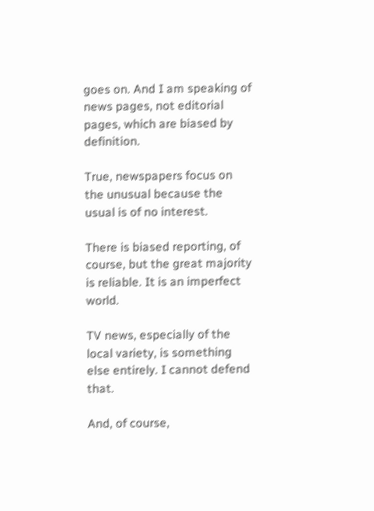goes on. And I am speaking of news pages, not editorial pages, which are biased by definition.

True, newspapers focus on the unusual because the usual is of no interest.

There is biased reporting, of course, but the great majority is reliable. It is an imperfect world.

TV news, especially of the local variety, is something else entirely. I cannot defend that.

And, of course,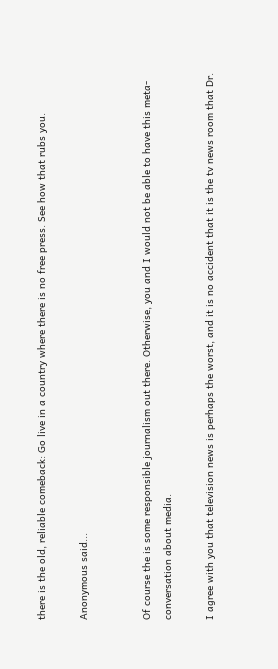there is the old, reliable comeback: Go live in a country where there is no free press. See how that rubs you.

Anonymous said...


Of course the is some responsible journalism out there. Otherwise, you and I would not be able to have this meta-conversation about media.

I agree with you that television news is perhaps the worst, and it is no accident that it is the tv news room that Dr.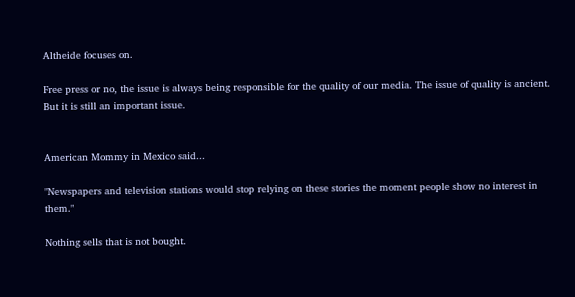Altheide focuses on.

Free press or no, the issue is always being responsible for the quality of our media. The issue of quality is ancient. But it is still an important issue.


American Mommy in Mexico said...

"Newspapers and television stations would stop relying on these stories the moment people show no interest in them."

Nothing sells that is not bought.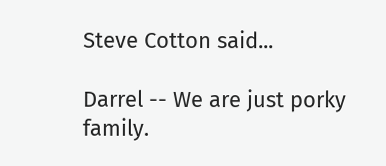Steve Cotton said...

Darrel -- We are just porky family.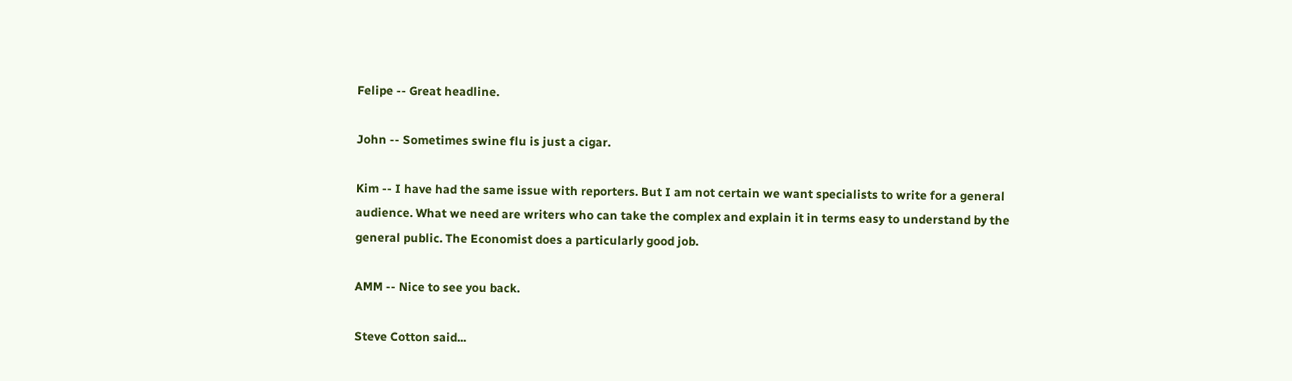Felipe -- Great headline.

John -- Sometimes swine flu is just a cigar.

Kim -- I have had the same issue with reporters. But I am not certain we want specialists to write for a general audience. What we need are writers who can take the complex and explain it in terms easy to understand by the general public. The Economist does a particularly good job.

AMM -- Nice to see you back.

Steve Cotton said...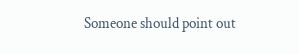Someone should point out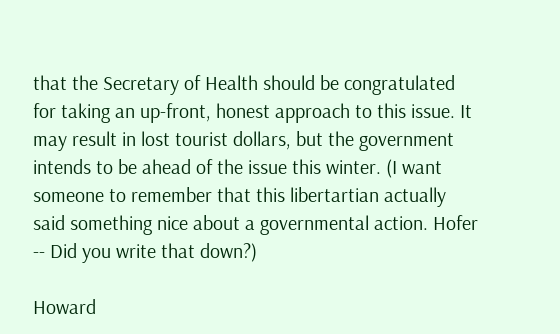that the Secretary of Health should be congratulated for taking an up-front, honest approach to this issue. It may result in lost tourist dollars, but the government intends to be ahead of the issue this winter. (I want someone to remember that this libertartian actually said something nice about a governmental action. Hofer -- Did you write that down?)

Howard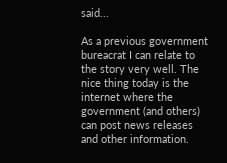said...

As a previous government bureacrat I can relate to the story very well. The nice thing today is the internet where the government (and others) can post news releases and other information.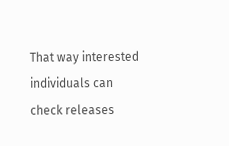That way interested individuals can check releases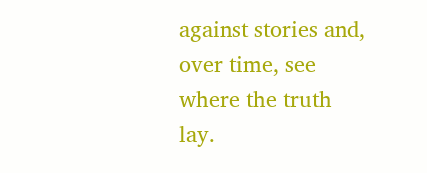against stories and, over time, see where the truth lay.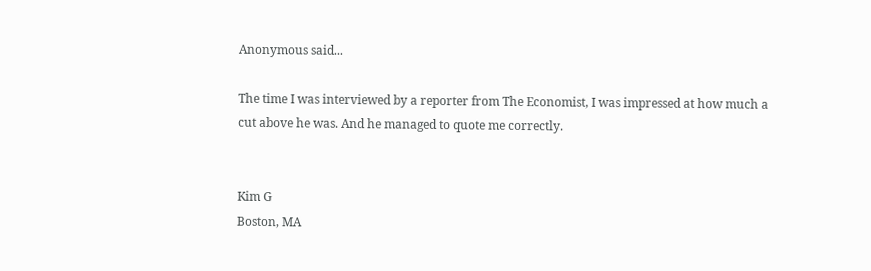Anonymous said...

The time I was interviewed by a reporter from The Economist, I was impressed at how much a cut above he was. And he managed to quote me correctly.


Kim G
Boston, MA